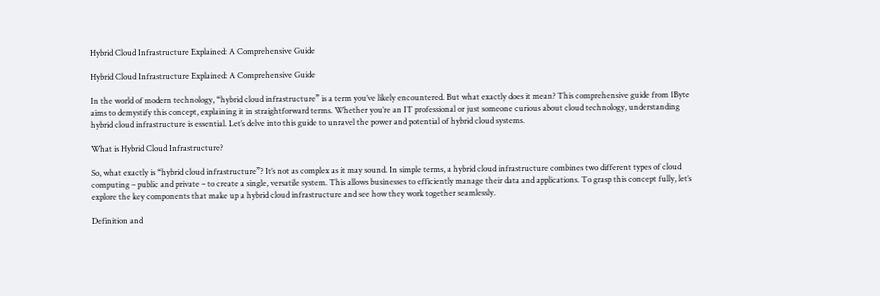Hybrid Cloud Infrastructure Explained: A Comprehensive Guide

Hybrid Cloud Infrastructure Explained: A Comprehensive Guide

In the world of modern technology, “hybrid cloud infrastructure” is a term you’ve likely encountered. But what exactly does it mean? This comprehensive guide from 1Byte aims to demystify this concept, explaining it in straightforward terms. Whether you’re an IT professional or just someone curious about cloud technology, understanding hybrid cloud infrastructure is essential. Let’s delve into this guide to unravel the power and potential of hybrid cloud systems.

What is Hybrid Cloud Infrastructure?

So, what exactly is “hybrid cloud infrastructure”? It’s not as complex as it may sound. In simple terms, a hybrid cloud infrastructure combines two different types of cloud computing – public and private – to create a single, versatile system. This allows businesses to efficiently manage their data and applications. To grasp this concept fully, let’s explore the key components that make up a hybrid cloud infrastructure and see how they work together seamlessly.

Definition and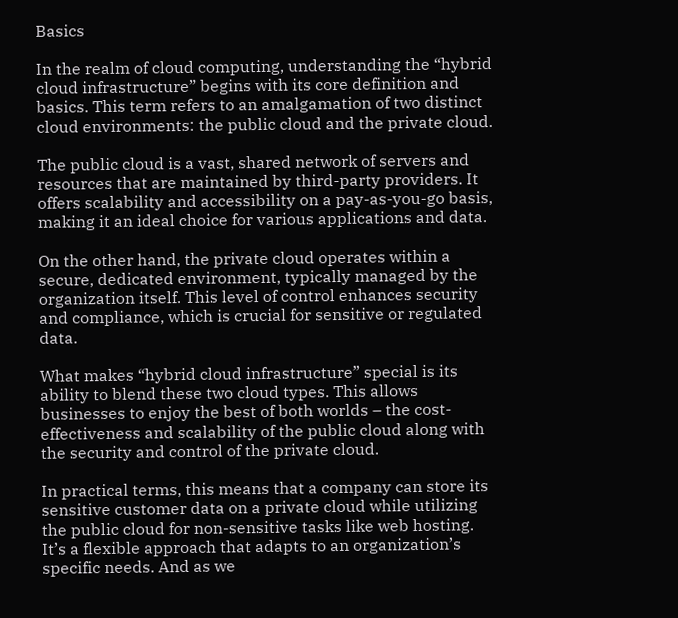Basics

In the realm of cloud computing, understanding the “hybrid cloud infrastructure” begins with its core definition and basics. This term refers to an amalgamation of two distinct cloud environments: the public cloud and the private cloud.

The public cloud is a vast, shared network of servers and resources that are maintained by third-party providers. It offers scalability and accessibility on a pay-as-you-go basis, making it an ideal choice for various applications and data.

On the other hand, the private cloud operates within a secure, dedicated environment, typically managed by the organization itself. This level of control enhances security and compliance, which is crucial for sensitive or regulated data.

What makes “hybrid cloud infrastructure” special is its ability to blend these two cloud types. This allows businesses to enjoy the best of both worlds – the cost-effectiveness and scalability of the public cloud along with the security and control of the private cloud.

In practical terms, this means that a company can store its sensitive customer data on a private cloud while utilizing the public cloud for non-sensitive tasks like web hosting. It’s a flexible approach that adapts to an organization’s specific needs. And as we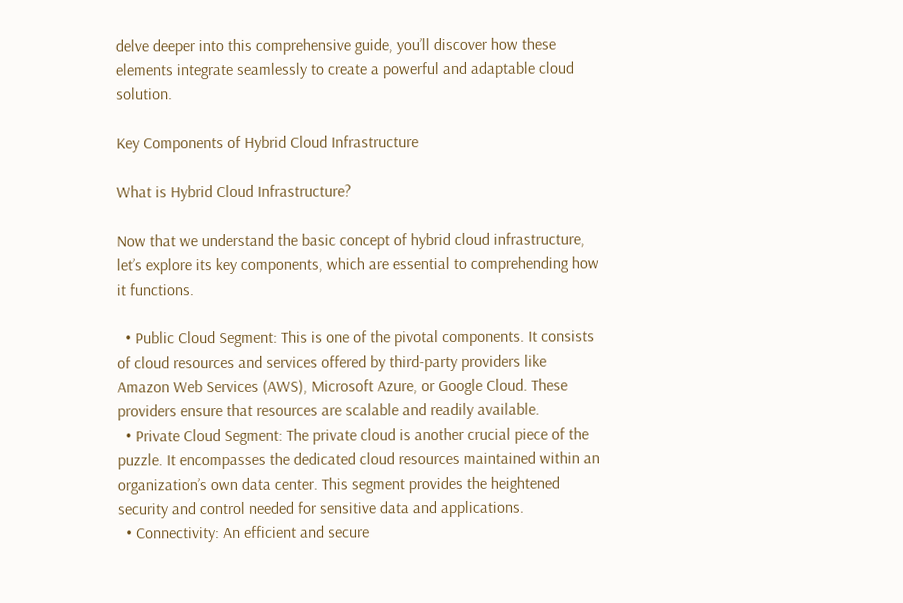delve deeper into this comprehensive guide, you’ll discover how these elements integrate seamlessly to create a powerful and adaptable cloud solution.

Key Components of Hybrid Cloud Infrastructure

What is Hybrid Cloud Infrastructure?

Now that we understand the basic concept of hybrid cloud infrastructure, let’s explore its key components, which are essential to comprehending how it functions.

  • Public Cloud Segment: This is one of the pivotal components. It consists of cloud resources and services offered by third-party providers like Amazon Web Services (AWS), Microsoft Azure, or Google Cloud. These providers ensure that resources are scalable and readily available.
  • Private Cloud Segment: The private cloud is another crucial piece of the puzzle. It encompasses the dedicated cloud resources maintained within an organization’s own data center. This segment provides the heightened security and control needed for sensitive data and applications.
  • Connectivity: An efficient and secure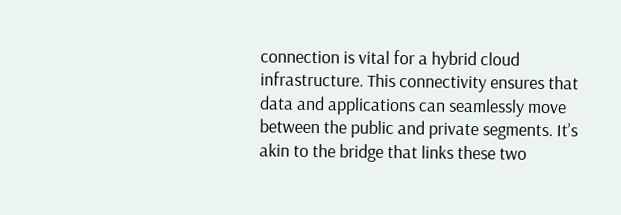connection is vital for a hybrid cloud infrastructure. This connectivity ensures that data and applications can seamlessly move between the public and private segments. It’s akin to the bridge that links these two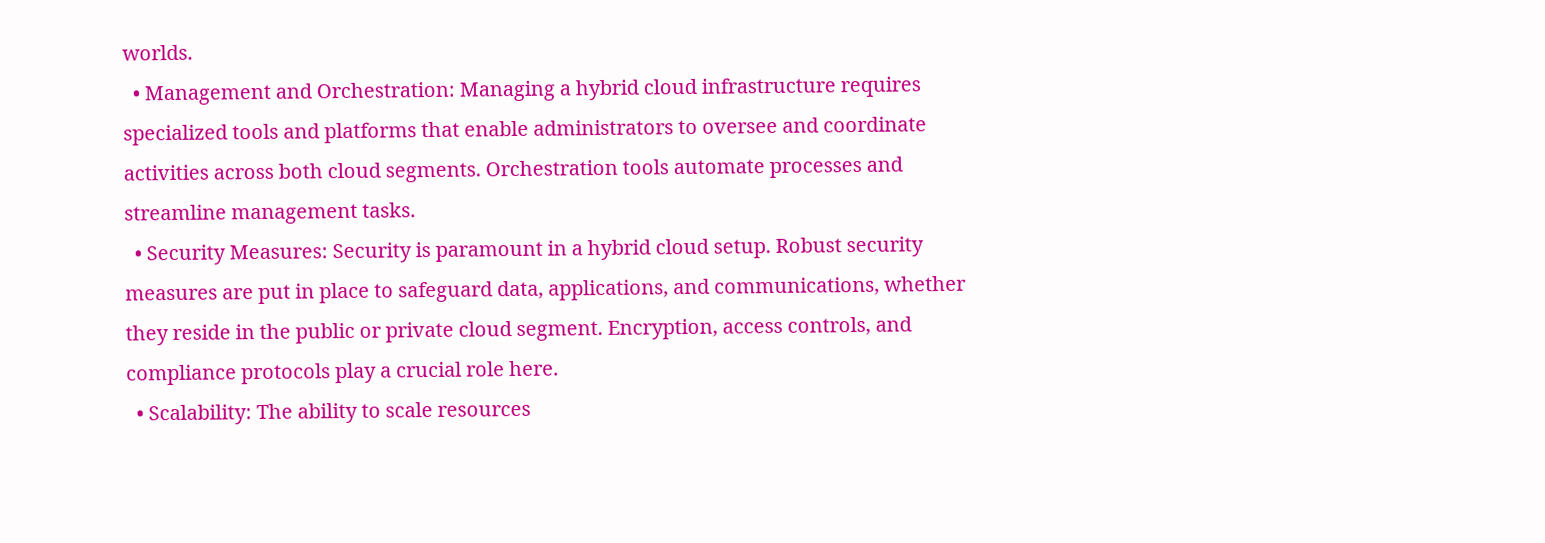worlds.
  • Management and Orchestration: Managing a hybrid cloud infrastructure requires specialized tools and platforms that enable administrators to oversee and coordinate activities across both cloud segments. Orchestration tools automate processes and streamline management tasks.
  • Security Measures: Security is paramount in a hybrid cloud setup. Robust security measures are put in place to safeguard data, applications, and communications, whether they reside in the public or private cloud segment. Encryption, access controls, and compliance protocols play a crucial role here.
  • Scalability: The ability to scale resources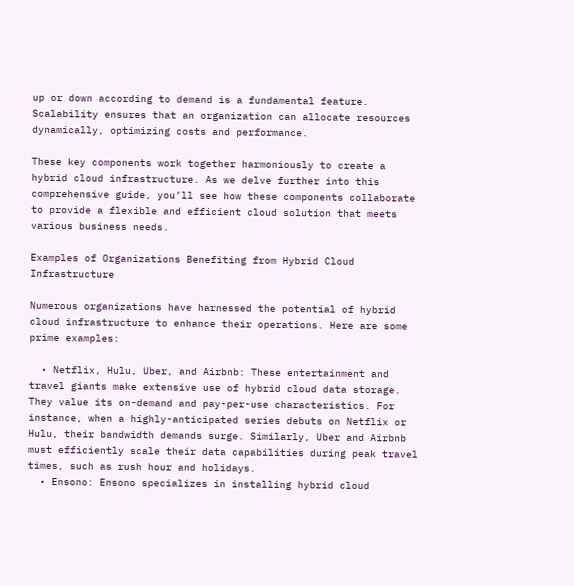up or down according to demand is a fundamental feature. Scalability ensures that an organization can allocate resources dynamically, optimizing costs and performance.

These key components work together harmoniously to create a hybrid cloud infrastructure. As we delve further into this comprehensive guide, you’ll see how these components collaborate to provide a flexible and efficient cloud solution that meets various business needs.

Examples of Organizations Benefiting from Hybrid Cloud Infrastructure

Numerous organizations have harnessed the potential of hybrid cloud infrastructure to enhance their operations. Here are some prime examples:

  • Netflix, Hulu, Uber, and Airbnb: These entertainment and travel giants make extensive use of hybrid cloud data storage. They value its on-demand and pay-per-use characteristics. For instance, when a highly-anticipated series debuts on Netflix or Hulu, their bandwidth demands surge. Similarly, Uber and Airbnb must efficiently scale their data capabilities during peak travel times, such as rush hour and holidays.
  • Ensono: Ensono specializes in installing hybrid cloud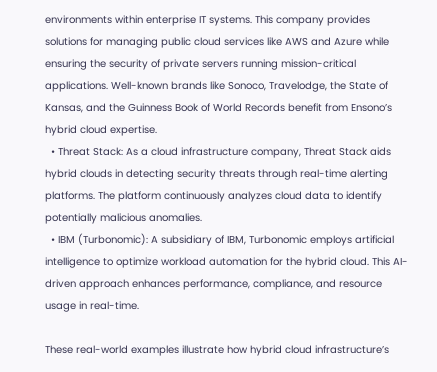environments within enterprise IT systems. This company provides solutions for managing public cloud services like AWS and Azure while ensuring the security of private servers running mission-critical applications. Well-known brands like Sonoco, Travelodge, the State of Kansas, and the Guinness Book of World Records benefit from Ensono’s hybrid cloud expertise.
  • Threat Stack: As a cloud infrastructure company, Threat Stack aids hybrid clouds in detecting security threats through real-time alerting platforms. The platform continuously analyzes cloud data to identify potentially malicious anomalies.
  • IBM (Turbonomic): A subsidiary of IBM, Turbonomic employs artificial intelligence to optimize workload automation for the hybrid cloud. This AI-driven approach enhances performance, compliance, and resource usage in real-time.

These real-world examples illustrate how hybrid cloud infrastructure’s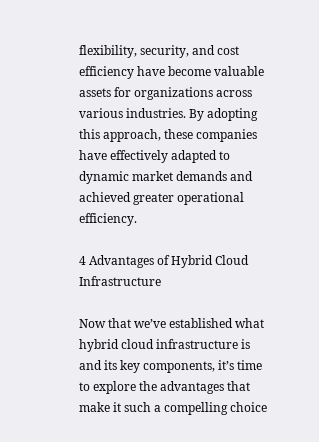flexibility, security, and cost efficiency have become valuable assets for organizations across various industries. By adopting this approach, these companies have effectively adapted to dynamic market demands and achieved greater operational efficiency.

4 Advantages of Hybrid Cloud Infrastructure

Now that we’ve established what hybrid cloud infrastructure is and its key components, it’s time to explore the advantages that make it such a compelling choice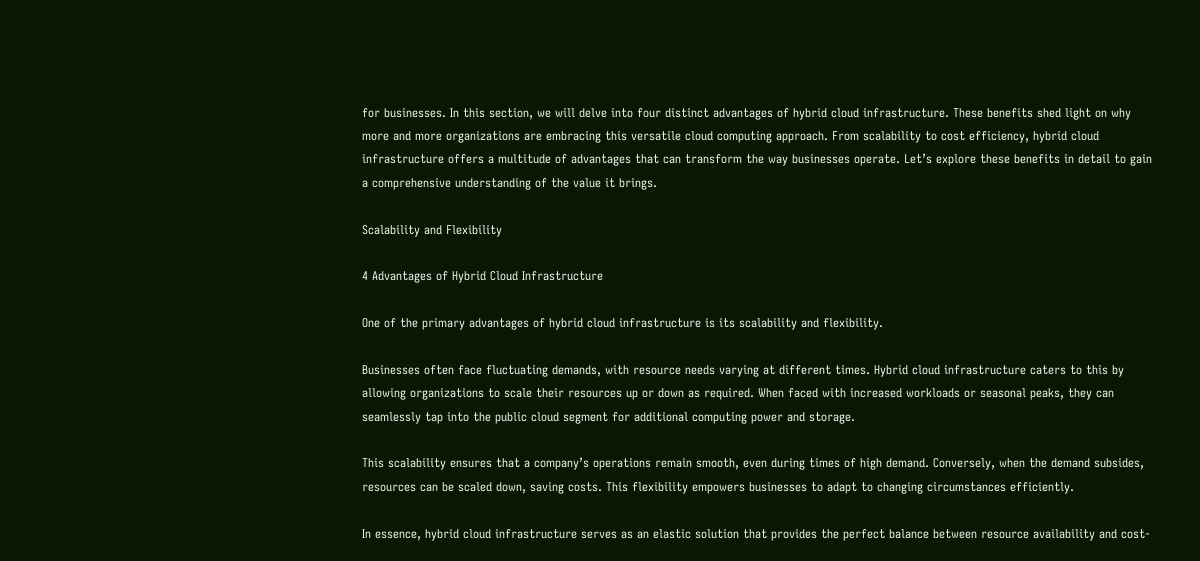for businesses. In this section, we will delve into four distinct advantages of hybrid cloud infrastructure. These benefits shed light on why more and more organizations are embracing this versatile cloud computing approach. From scalability to cost efficiency, hybrid cloud infrastructure offers a multitude of advantages that can transform the way businesses operate. Let’s explore these benefits in detail to gain a comprehensive understanding of the value it brings.

Scalability and Flexibility

4 Advantages of Hybrid Cloud Infrastructure

One of the primary advantages of hybrid cloud infrastructure is its scalability and flexibility.

Businesses often face fluctuating demands, with resource needs varying at different times. Hybrid cloud infrastructure caters to this by allowing organizations to scale their resources up or down as required. When faced with increased workloads or seasonal peaks, they can seamlessly tap into the public cloud segment for additional computing power and storage.

This scalability ensures that a company’s operations remain smooth, even during times of high demand. Conversely, when the demand subsides, resources can be scaled down, saving costs. This flexibility empowers businesses to adapt to changing circumstances efficiently.

In essence, hybrid cloud infrastructure serves as an elastic solution that provides the perfect balance between resource availability and cost-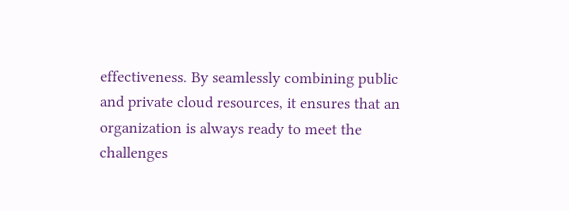effectiveness. By seamlessly combining public and private cloud resources, it ensures that an organization is always ready to meet the challenges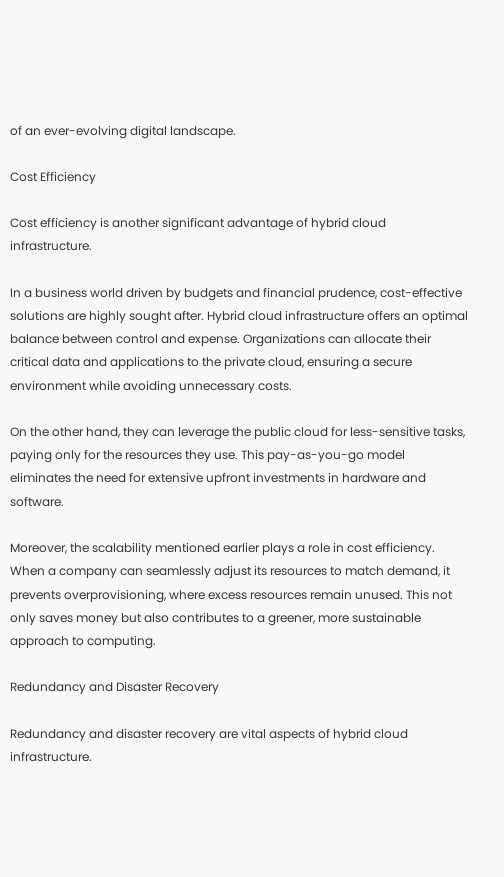of an ever-evolving digital landscape.

Cost Efficiency

Cost efficiency is another significant advantage of hybrid cloud infrastructure.

In a business world driven by budgets and financial prudence, cost-effective solutions are highly sought after. Hybrid cloud infrastructure offers an optimal balance between control and expense. Organizations can allocate their critical data and applications to the private cloud, ensuring a secure environment while avoiding unnecessary costs.

On the other hand, they can leverage the public cloud for less-sensitive tasks, paying only for the resources they use. This pay-as-you-go model eliminates the need for extensive upfront investments in hardware and software.

Moreover, the scalability mentioned earlier plays a role in cost efficiency. When a company can seamlessly adjust its resources to match demand, it prevents overprovisioning, where excess resources remain unused. This not only saves money but also contributes to a greener, more sustainable approach to computing.

Redundancy and Disaster Recovery

Redundancy and disaster recovery are vital aspects of hybrid cloud infrastructure.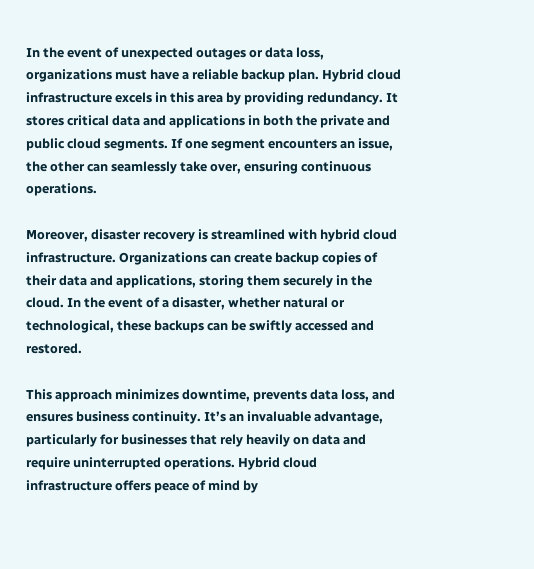In the event of unexpected outages or data loss, organizations must have a reliable backup plan. Hybrid cloud infrastructure excels in this area by providing redundancy. It stores critical data and applications in both the private and public cloud segments. If one segment encounters an issue, the other can seamlessly take over, ensuring continuous operations.

Moreover, disaster recovery is streamlined with hybrid cloud infrastructure. Organizations can create backup copies of their data and applications, storing them securely in the cloud. In the event of a disaster, whether natural or technological, these backups can be swiftly accessed and restored.

This approach minimizes downtime, prevents data loss, and ensures business continuity. It’s an invaluable advantage, particularly for businesses that rely heavily on data and require uninterrupted operations. Hybrid cloud infrastructure offers peace of mind by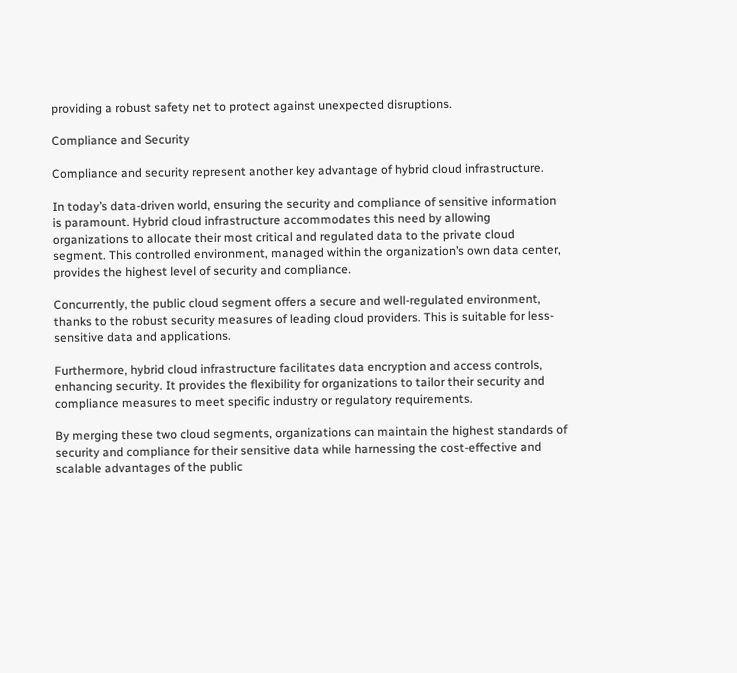providing a robust safety net to protect against unexpected disruptions.

Compliance and Security

Compliance and security represent another key advantage of hybrid cloud infrastructure.

In today’s data-driven world, ensuring the security and compliance of sensitive information is paramount. Hybrid cloud infrastructure accommodates this need by allowing organizations to allocate their most critical and regulated data to the private cloud segment. This controlled environment, managed within the organization’s own data center, provides the highest level of security and compliance.

Concurrently, the public cloud segment offers a secure and well-regulated environment, thanks to the robust security measures of leading cloud providers. This is suitable for less-sensitive data and applications.

Furthermore, hybrid cloud infrastructure facilitates data encryption and access controls, enhancing security. It provides the flexibility for organizations to tailor their security and compliance measures to meet specific industry or regulatory requirements.

By merging these two cloud segments, organizations can maintain the highest standards of security and compliance for their sensitive data while harnessing the cost-effective and scalable advantages of the public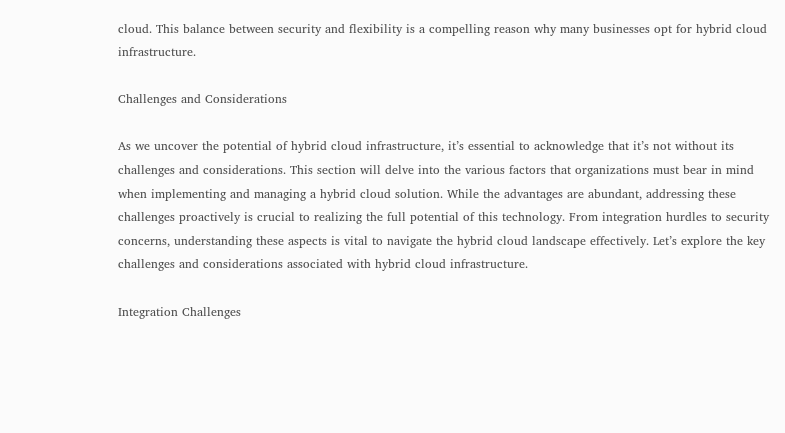cloud. This balance between security and flexibility is a compelling reason why many businesses opt for hybrid cloud infrastructure.

Challenges and Considerations

As we uncover the potential of hybrid cloud infrastructure, it’s essential to acknowledge that it’s not without its challenges and considerations. This section will delve into the various factors that organizations must bear in mind when implementing and managing a hybrid cloud solution. While the advantages are abundant, addressing these challenges proactively is crucial to realizing the full potential of this technology. From integration hurdles to security concerns, understanding these aspects is vital to navigate the hybrid cloud landscape effectively. Let’s explore the key challenges and considerations associated with hybrid cloud infrastructure.

Integration Challenges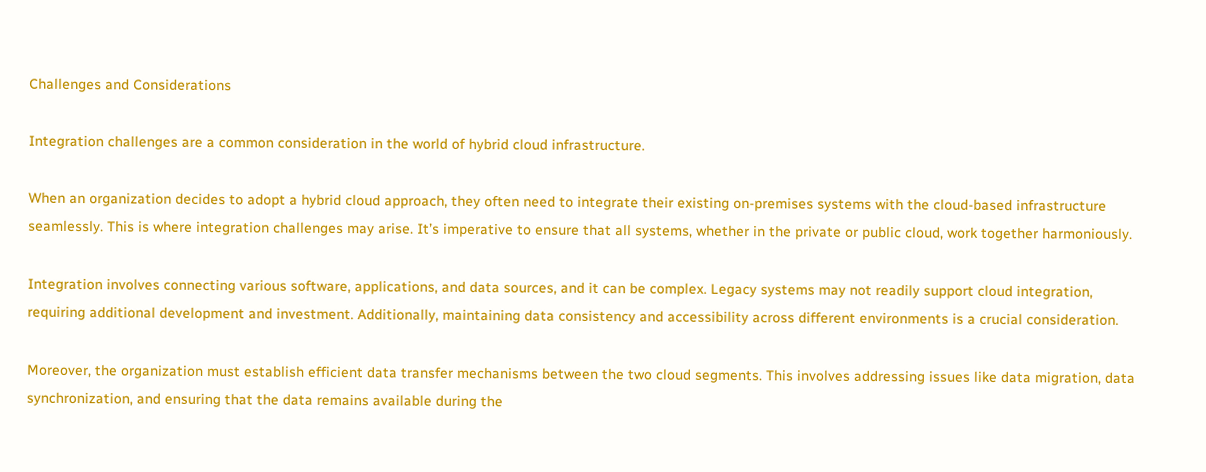Challenges and Considerations

Integration challenges are a common consideration in the world of hybrid cloud infrastructure.

When an organization decides to adopt a hybrid cloud approach, they often need to integrate their existing on-premises systems with the cloud-based infrastructure seamlessly. This is where integration challenges may arise. It’s imperative to ensure that all systems, whether in the private or public cloud, work together harmoniously.

Integration involves connecting various software, applications, and data sources, and it can be complex. Legacy systems may not readily support cloud integration, requiring additional development and investment. Additionally, maintaining data consistency and accessibility across different environments is a crucial consideration.

Moreover, the organization must establish efficient data transfer mechanisms between the two cloud segments. This involves addressing issues like data migration, data synchronization, and ensuring that the data remains available during the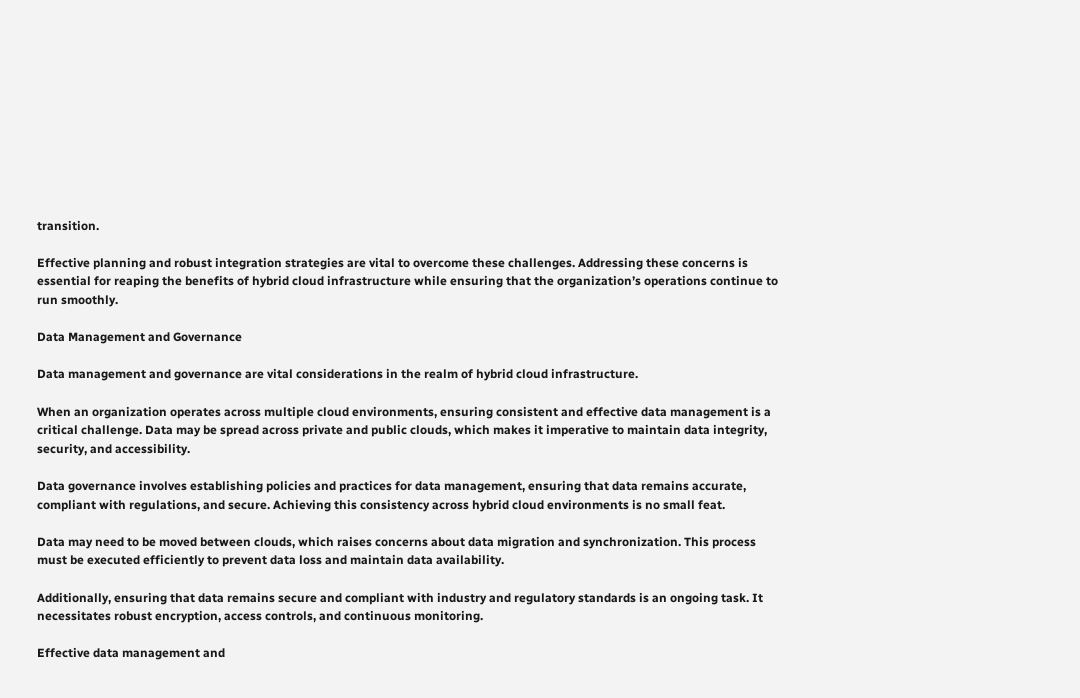transition.

Effective planning and robust integration strategies are vital to overcome these challenges. Addressing these concerns is essential for reaping the benefits of hybrid cloud infrastructure while ensuring that the organization’s operations continue to run smoothly.

Data Management and Governance

Data management and governance are vital considerations in the realm of hybrid cloud infrastructure.

When an organization operates across multiple cloud environments, ensuring consistent and effective data management is a critical challenge. Data may be spread across private and public clouds, which makes it imperative to maintain data integrity, security, and accessibility.

Data governance involves establishing policies and practices for data management, ensuring that data remains accurate, compliant with regulations, and secure. Achieving this consistency across hybrid cloud environments is no small feat.

Data may need to be moved between clouds, which raises concerns about data migration and synchronization. This process must be executed efficiently to prevent data loss and maintain data availability.

Additionally, ensuring that data remains secure and compliant with industry and regulatory standards is an ongoing task. It necessitates robust encryption, access controls, and continuous monitoring.

Effective data management and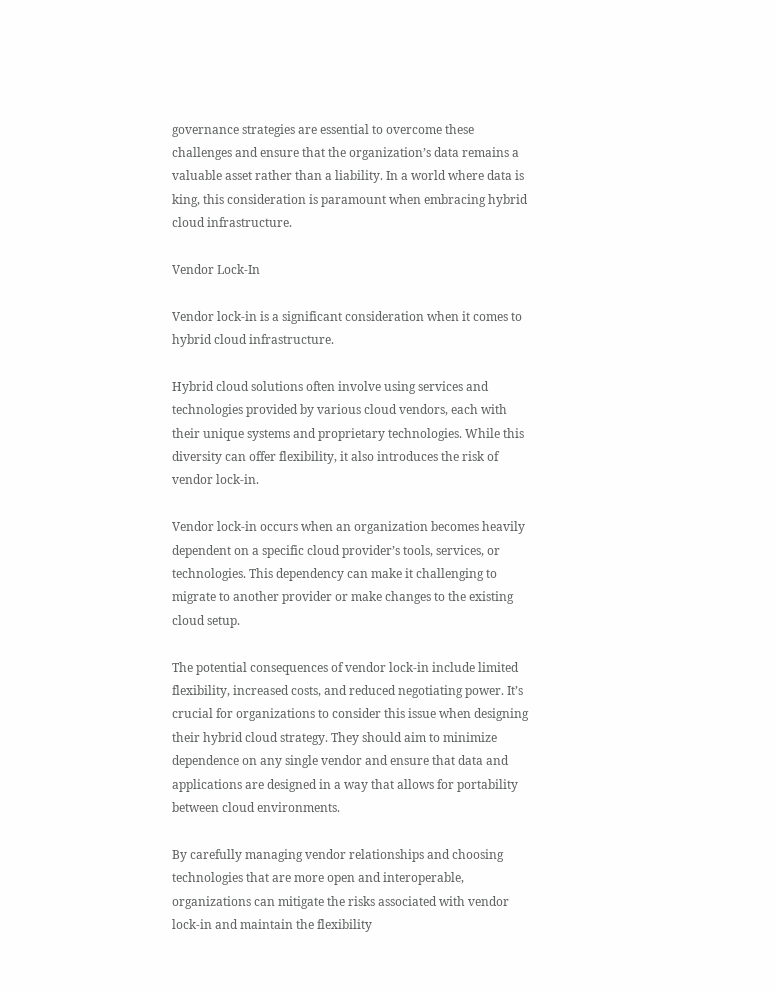governance strategies are essential to overcome these challenges and ensure that the organization’s data remains a valuable asset rather than a liability. In a world where data is king, this consideration is paramount when embracing hybrid cloud infrastructure.

Vendor Lock-In

Vendor lock-in is a significant consideration when it comes to hybrid cloud infrastructure.

Hybrid cloud solutions often involve using services and technologies provided by various cloud vendors, each with their unique systems and proprietary technologies. While this diversity can offer flexibility, it also introduces the risk of vendor lock-in.

Vendor lock-in occurs when an organization becomes heavily dependent on a specific cloud provider’s tools, services, or technologies. This dependency can make it challenging to migrate to another provider or make changes to the existing cloud setup.

The potential consequences of vendor lock-in include limited flexibility, increased costs, and reduced negotiating power. It’s crucial for organizations to consider this issue when designing their hybrid cloud strategy. They should aim to minimize dependence on any single vendor and ensure that data and applications are designed in a way that allows for portability between cloud environments.

By carefully managing vendor relationships and choosing technologies that are more open and interoperable, organizations can mitigate the risks associated with vendor lock-in and maintain the flexibility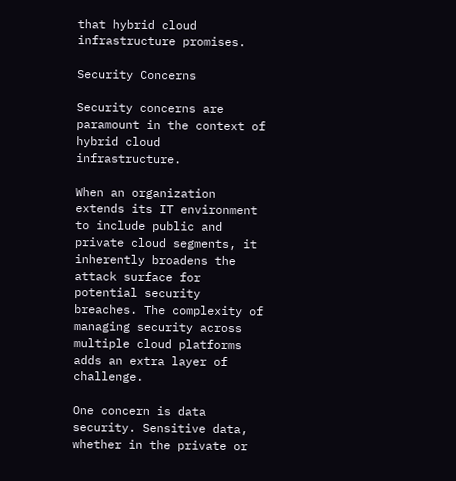that hybrid cloud infrastructure promises.

Security Concerns

Security concerns are paramount in the context of hybrid cloud infrastructure.

When an organization extends its IT environment to include public and private cloud segments, it inherently broadens the attack surface for potential security breaches. The complexity of managing security across multiple cloud platforms adds an extra layer of challenge.

One concern is data security. Sensitive data, whether in the private or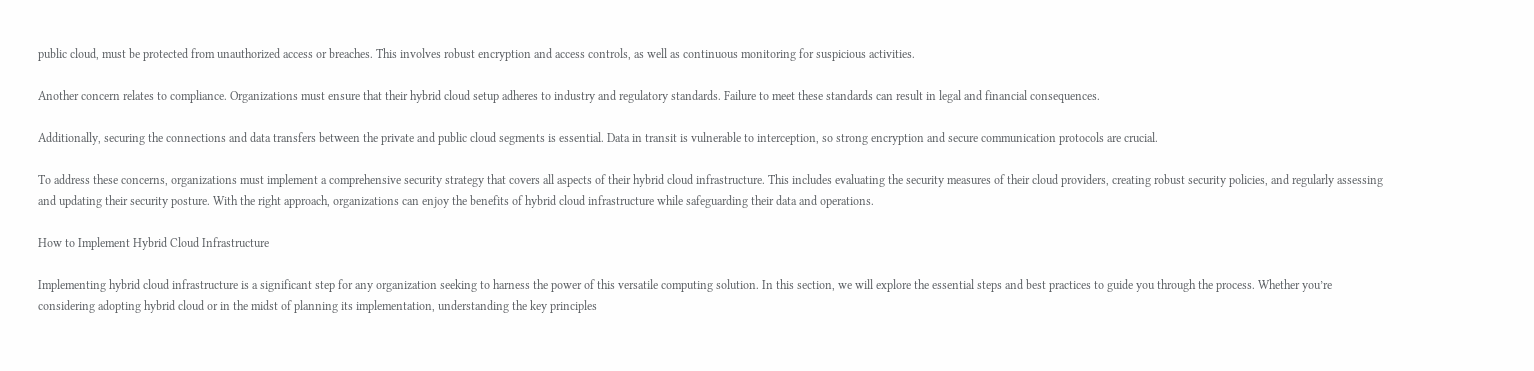public cloud, must be protected from unauthorized access or breaches. This involves robust encryption and access controls, as well as continuous monitoring for suspicious activities.

Another concern relates to compliance. Organizations must ensure that their hybrid cloud setup adheres to industry and regulatory standards. Failure to meet these standards can result in legal and financial consequences.

Additionally, securing the connections and data transfers between the private and public cloud segments is essential. Data in transit is vulnerable to interception, so strong encryption and secure communication protocols are crucial.

To address these concerns, organizations must implement a comprehensive security strategy that covers all aspects of their hybrid cloud infrastructure. This includes evaluating the security measures of their cloud providers, creating robust security policies, and regularly assessing and updating their security posture. With the right approach, organizations can enjoy the benefits of hybrid cloud infrastructure while safeguarding their data and operations.

How to Implement Hybrid Cloud Infrastructure

Implementing hybrid cloud infrastructure is a significant step for any organization seeking to harness the power of this versatile computing solution. In this section, we will explore the essential steps and best practices to guide you through the process. Whether you’re considering adopting hybrid cloud or in the midst of planning its implementation, understanding the key principles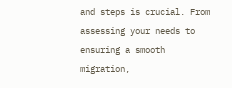and steps is crucial. From assessing your needs to ensuring a smooth migration,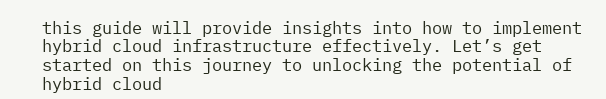this guide will provide insights into how to implement hybrid cloud infrastructure effectively. Let’s get started on this journey to unlocking the potential of hybrid cloud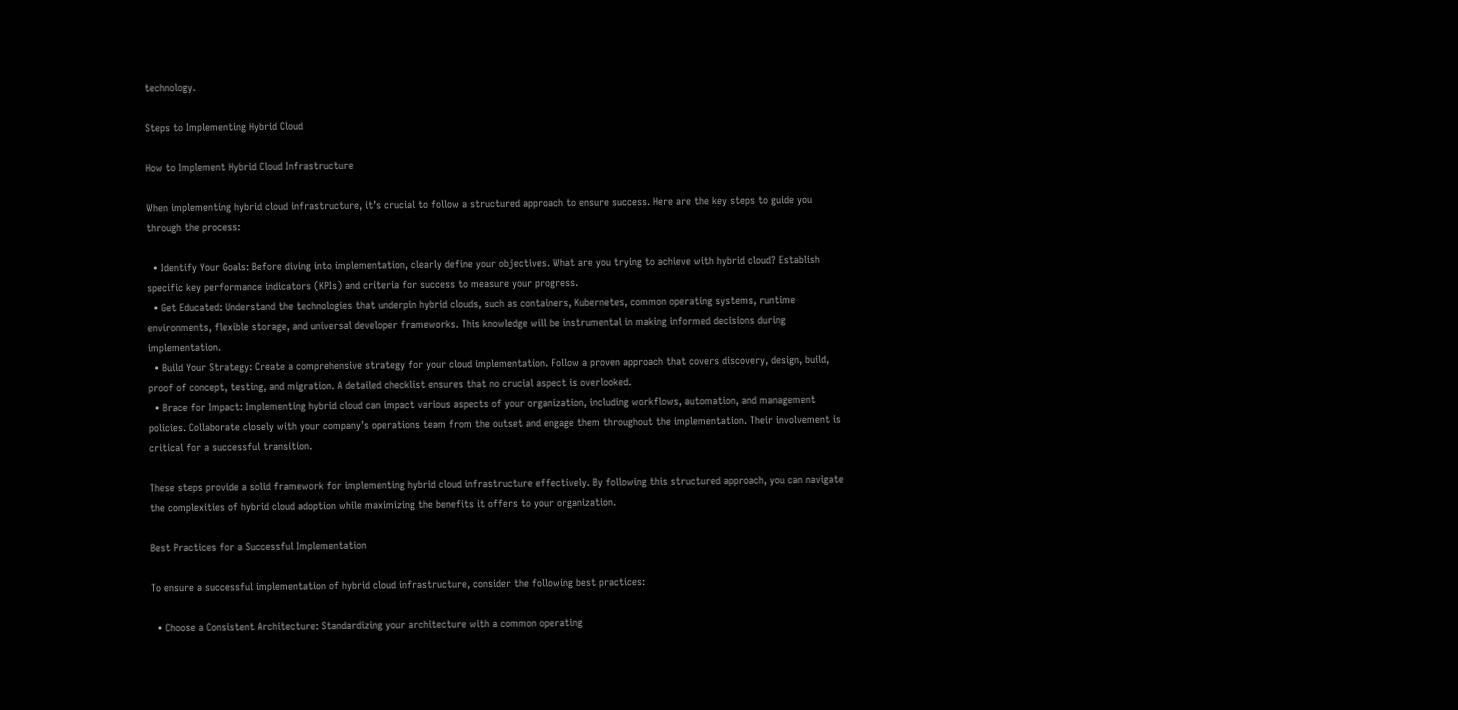technology.

Steps to Implementing Hybrid Cloud

How to Implement Hybrid Cloud Infrastructure

When implementing hybrid cloud infrastructure, it’s crucial to follow a structured approach to ensure success. Here are the key steps to guide you through the process:

  • Identify Your Goals: Before diving into implementation, clearly define your objectives. What are you trying to achieve with hybrid cloud? Establish specific key performance indicators (KPIs) and criteria for success to measure your progress.
  • Get Educated: Understand the technologies that underpin hybrid clouds, such as containers, Kubernetes, common operating systems, runtime environments, flexible storage, and universal developer frameworks. This knowledge will be instrumental in making informed decisions during implementation.
  • Build Your Strategy: Create a comprehensive strategy for your cloud implementation. Follow a proven approach that covers discovery, design, build, proof of concept, testing, and migration. A detailed checklist ensures that no crucial aspect is overlooked.
  • Brace for Impact: Implementing hybrid cloud can impact various aspects of your organization, including workflows, automation, and management policies. Collaborate closely with your company’s operations team from the outset and engage them throughout the implementation. Their involvement is critical for a successful transition.

These steps provide a solid framework for implementing hybrid cloud infrastructure effectively. By following this structured approach, you can navigate the complexities of hybrid cloud adoption while maximizing the benefits it offers to your organization.

Best Practices for a Successful Implementation

To ensure a successful implementation of hybrid cloud infrastructure, consider the following best practices:

  • Choose a Consistent Architecture: Standardizing your architecture with a common operating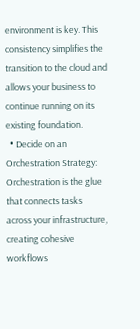environment is key. This consistency simplifies the transition to the cloud and allows your business to continue running on its existing foundation.
  • Decide on an Orchestration Strategy: Orchestration is the glue that connects tasks across your infrastructure, creating cohesive workflows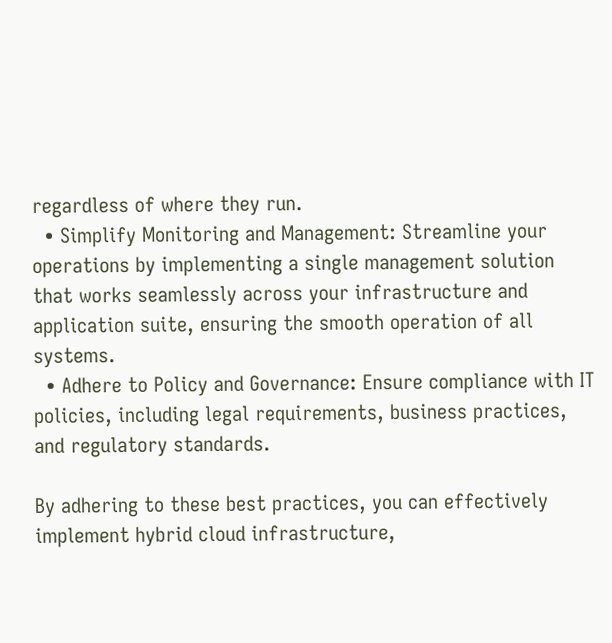regardless of where they run.
  • Simplify Monitoring and Management: Streamline your operations by implementing a single management solution that works seamlessly across your infrastructure and application suite, ensuring the smooth operation of all systems.
  • Adhere to Policy and Governance: Ensure compliance with IT policies, including legal requirements, business practices, and regulatory standards.

By adhering to these best practices, you can effectively implement hybrid cloud infrastructure,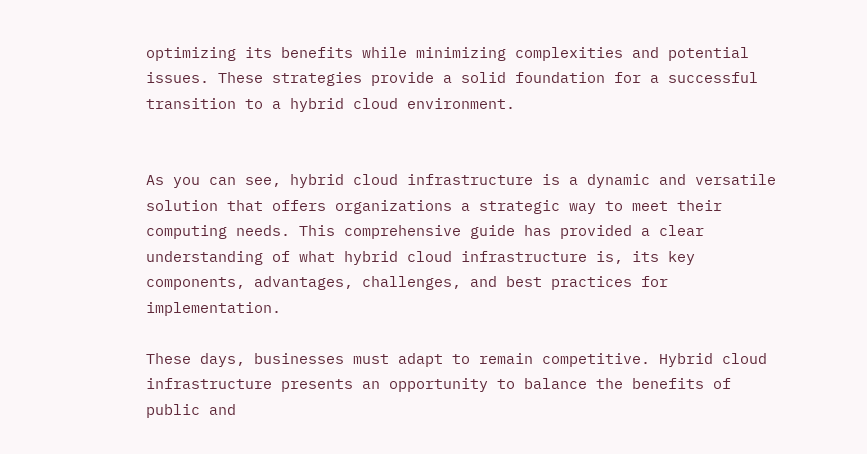optimizing its benefits while minimizing complexities and potential issues. These strategies provide a solid foundation for a successful transition to a hybrid cloud environment.


As you can see, hybrid cloud infrastructure is a dynamic and versatile solution that offers organizations a strategic way to meet their computing needs. This comprehensive guide has provided a clear understanding of what hybrid cloud infrastructure is, its key components, advantages, challenges, and best practices for implementation.

These days, businesses must adapt to remain competitive. Hybrid cloud infrastructure presents an opportunity to balance the benefits of public and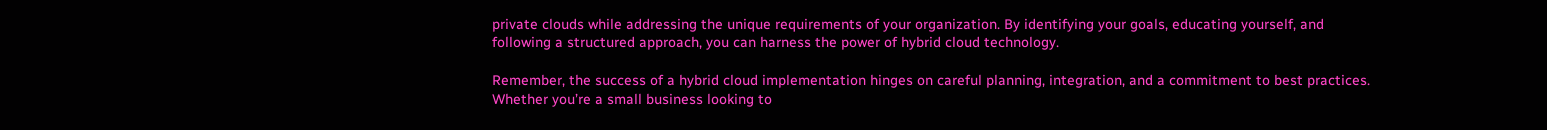private clouds while addressing the unique requirements of your organization. By identifying your goals, educating yourself, and following a structured approach, you can harness the power of hybrid cloud technology.

Remember, the success of a hybrid cloud implementation hinges on careful planning, integration, and a commitment to best practices. Whether you’re a small business looking to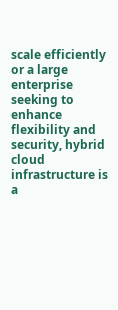scale efficiently or a large enterprise seeking to enhance flexibility and security, hybrid cloud infrastructure is a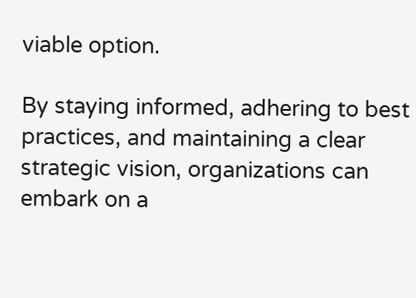viable option.

By staying informed, adhering to best practices, and maintaining a clear strategic vision, organizations can embark on a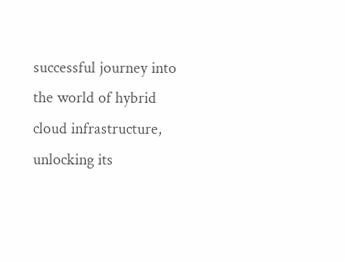successful journey into the world of hybrid cloud infrastructure, unlocking its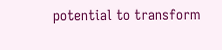potential to transform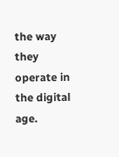the way they operate in the digital age.